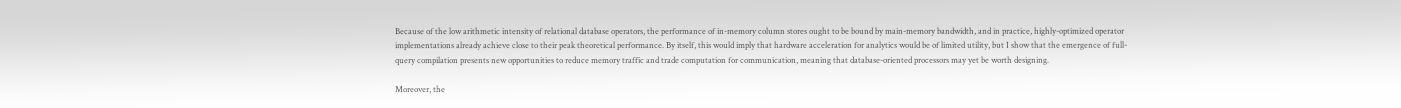Because of the low arithmetic intensity of relational database operators, the performance of in-memory column stores ought to be bound by main-memory bandwidth, and in practice, highly-optimized operator implementations already achieve close to their peak theoretical performance. By itself, this would imply that hardware acceleration for analytics would be of limited utility, but I show that the emergence of full-query compilation presents new opportunities to reduce memory traffic and trade computation for communication, meaning that database-oriented processors may yet be worth designing.

Moreover, the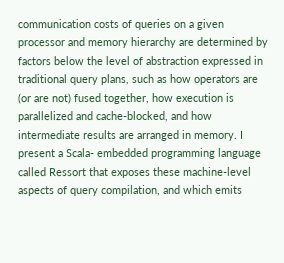communication costs of queries on a given processor and memory hierarchy are determined by factors below the level of abstraction expressed in traditional query plans, such as how operators are (or are not) fused together, how execution is parallelized and cache-blocked, and how intermediate results are arranged in memory. I present a Scala- embedded programming language called Ressort that exposes these machine-level aspects of query compilation, and which emits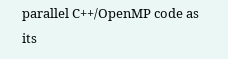parallel C++/OpenMP code as its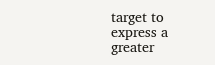target to express a greater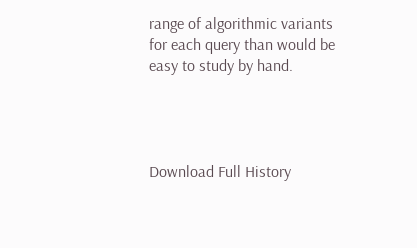range of algorithmic variants for each query than would be easy to study by hand.




Download Full History